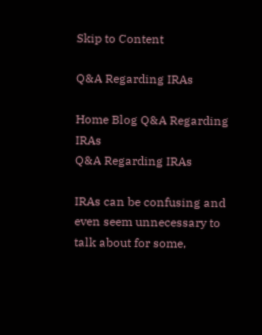Skip to Content

Q&A Regarding IRAs

Home Blog Q&A Regarding IRAs
Q&A Regarding IRAs

IRAs can be confusing and even seem unnecessary to talk about for some,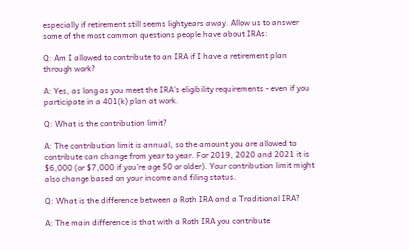especially if retirement still seems lightyears away. Allow us to answer some of the most common questions people have about IRAs:

Q: Am I allowed to contribute to an IRA if I have a retirement plan through work?

A: Yes, as long as you meet the IRA’s eligibility requirements - even if you participate in a 401(k) plan at work.

Q: What is the contribution limit?

A: The contribution limit is annual, so the amount you are allowed to contribute can change from year to year. For 2019, 2020 and 2021 it is $6,000 (or $7,000 if you’re age 50 or older). Your contribution limit might also change based on your income and filing status.

Q: What is the difference between a Roth IRA and a Traditional IRA?

A: The main difference is that with a Roth IRA you contribute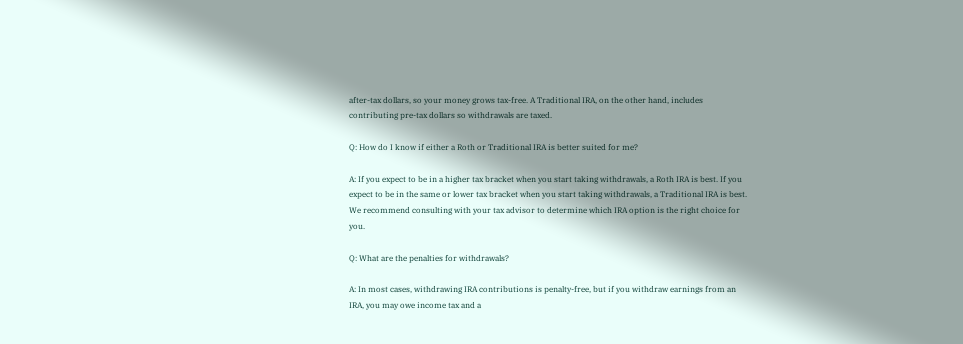after-tax dollars, so your money grows tax-free. A Traditional IRA, on the other hand, includes contributing pre-tax dollars so withdrawals are taxed.

Q: How do I know if either a Roth or Traditional IRA is better suited for me?

A: If you expect to be in a higher tax bracket when you start taking withdrawals, a Roth IRA is best. If you expect to be in the same or lower tax bracket when you start taking withdrawals, a Traditional IRA is best. We recommend consulting with your tax advisor to determine which IRA option is the right choice for you.

Q: What are the penalties for withdrawals?

A: In most cases, withdrawing IRA contributions is penalty-free, but if you withdraw earnings from an IRA, you may owe income tax and a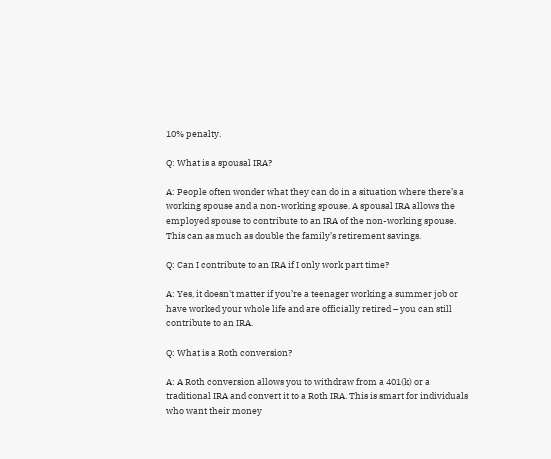10% penalty.

Q: What is a spousal IRA?

A: People often wonder what they can do in a situation where there’s a working spouse and a non-working spouse. A spousal IRA allows the employed spouse to contribute to an IRA of the non-working spouse. This can as much as double the family’s retirement savings.

Q: Can I contribute to an IRA if I only work part time?

A: Yes, it doesn't matter if you’re a teenager working a summer job or have worked your whole life and are officially retired – you can still contribute to an IRA.

Q: What is a Roth conversion?

A: A Roth conversion allows you to withdraw from a 401(k) or a traditional IRA and convert it to a Roth IRA. This is smart for individuals who want their money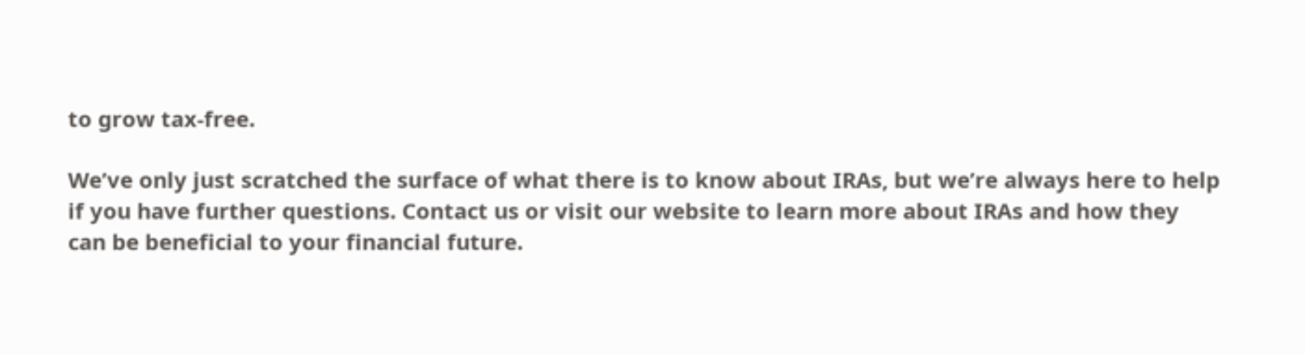to grow tax-free.

We’ve only just scratched the surface of what there is to know about IRAs, but we’re always here to help if you have further questions. Contact us or visit our website to learn more about IRAs and how they can be beneficial to your financial future.